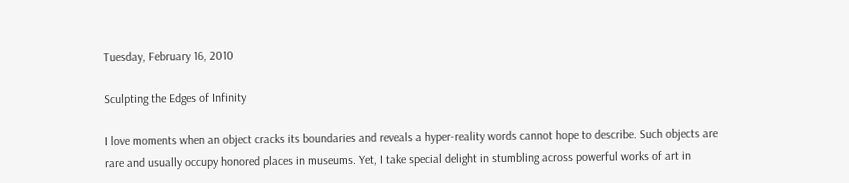Tuesday, February 16, 2010

Sculpting the Edges of Infinity

I love moments when an object cracks its boundaries and reveals a hyper-reality words cannot hope to describe. Such objects are rare and usually occupy honored places in museums. Yet, I take special delight in stumbling across powerful works of art in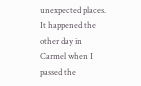unexpected places. It happened the other day in Carmel when I passed the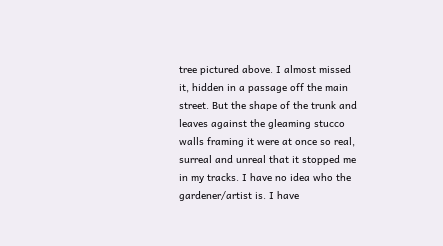tree pictured above. I almost missed it, hidden in a passage off the main street. But the shape of the trunk and leaves against the gleaming stucco walls framing it were at once so real, surreal and unreal that it stopped me in my tracks. I have no idea who the gardener/artist is. I have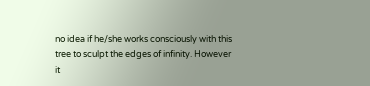no idea if he/she works consciously with this tree to sculpt the edges of infinity. However it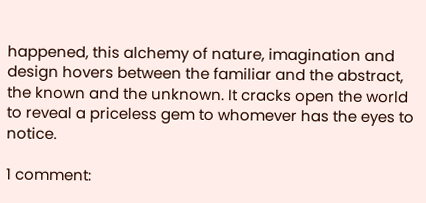happened, this alchemy of nature, imagination and design hovers between the familiar and the abstract, the known and the unknown. It cracks open the world to reveal a priceless gem to whomever has the eyes to notice.

1 comment: